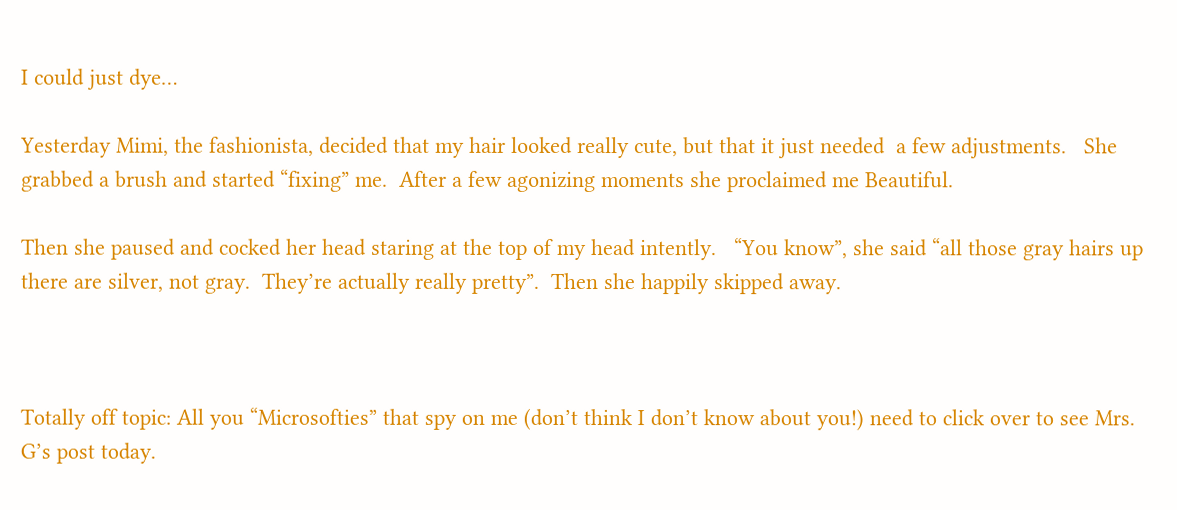I could just dye…

Yesterday Mimi, the fashionista, decided that my hair looked really cute, but that it just needed  a few adjustments.   She grabbed a brush and started “fixing” me.  After a few agonizing moments she proclaimed me Beautiful.

Then she paused and cocked her head staring at the top of my head intently.   “You know”, she said “all those gray hairs up there are silver, not gray.  They’re actually really pretty”.  Then she happily skipped away.



Totally off topic: All you “Microsofties” that spy on me (don’t think I don’t know about you!) need to click over to see Mrs. G’s post today.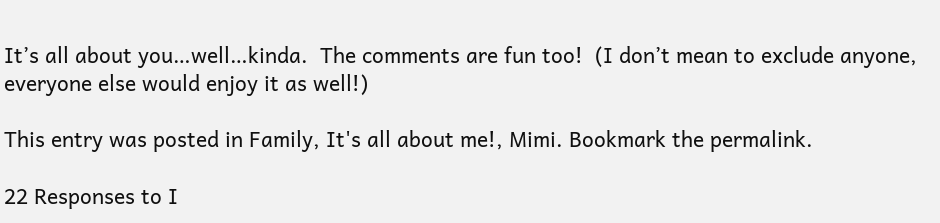It’s all about you…well…kinda.  The comments are fun too!  (I don’t mean to exclude anyone, everyone else would enjoy it as well!)

This entry was posted in Family, It's all about me!, Mimi. Bookmark the permalink.

22 Responses to I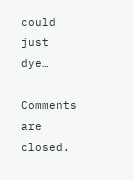could just dye…

Comments are closed.